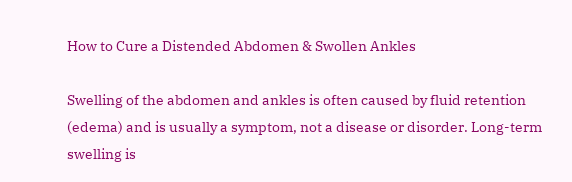How to Cure a Distended Abdomen & Swollen Ankles

Swelling of the abdomen and ankles is often caused by fluid retention (edema) and is usually a symptom, not a disease or disorder. Long-term swelling is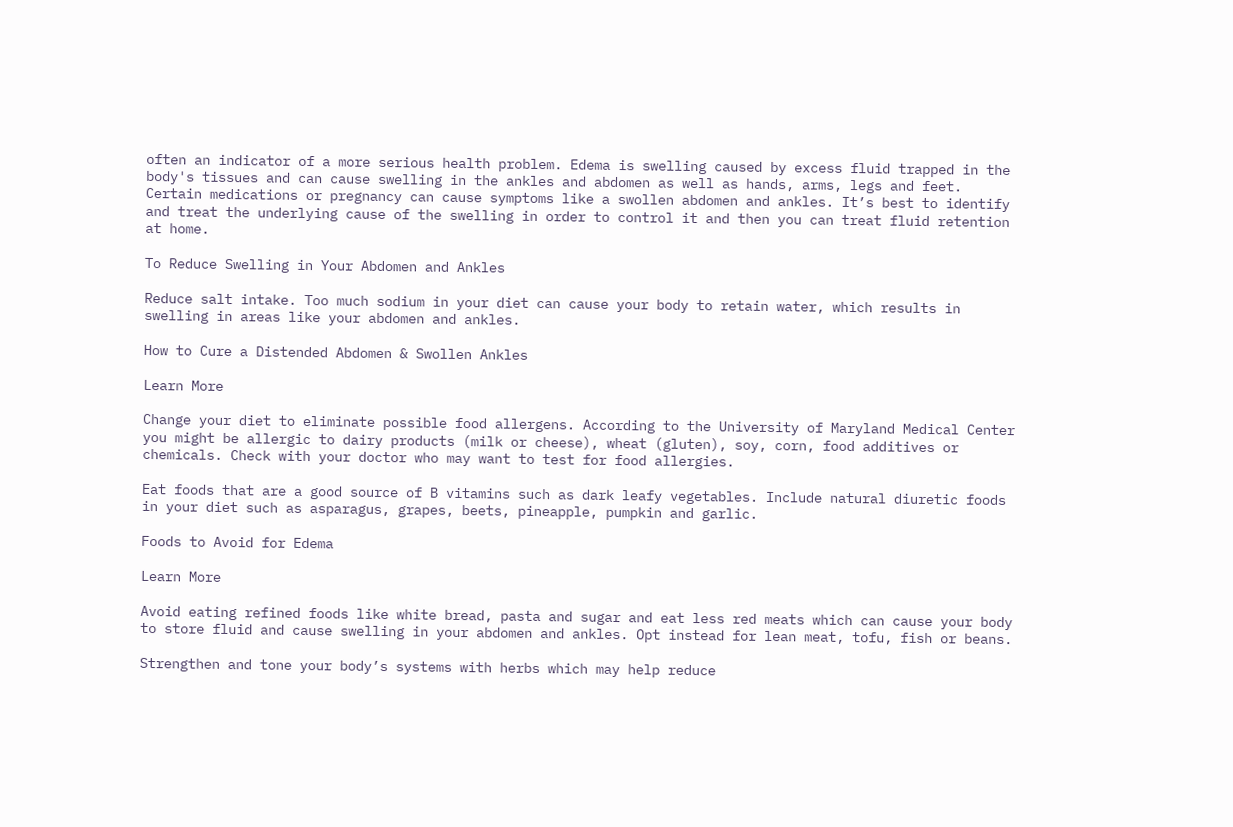often an indicator of a more serious health problem. Edema is swelling caused by excess fluid trapped in the body's tissues and can cause swelling in the ankles and abdomen as well as hands, arms, legs and feet. Certain medications or pregnancy can cause symptoms like a swollen abdomen and ankles. It’s best to identify and treat the underlying cause of the swelling in order to control it and then you can treat fluid retention at home.

To Reduce Swelling in Your Abdomen and Ankles

Reduce salt intake. Too much sodium in your diet can cause your body to retain water, which results in swelling in areas like your abdomen and ankles.

How to Cure a Distended Abdomen & Swollen Ankles

Learn More

Change your diet to eliminate possible food allergens. According to the University of Maryland Medical Center you might be allergic to dairy products (milk or cheese), wheat (gluten), soy, corn, food additives or chemicals. Check with your doctor who may want to test for food allergies.

Eat foods that are a good source of B vitamins such as dark leafy vegetables. Include natural diuretic foods in your diet such as asparagus, grapes, beets, pineapple, pumpkin and garlic.

Foods to Avoid for Edema

Learn More

Avoid eating refined foods like white bread, pasta and sugar and eat less red meats which can cause your body to store fluid and cause swelling in your abdomen and ankles. Opt instead for lean meat, tofu, fish or beans.

Strengthen and tone your body’s systems with herbs which may help reduce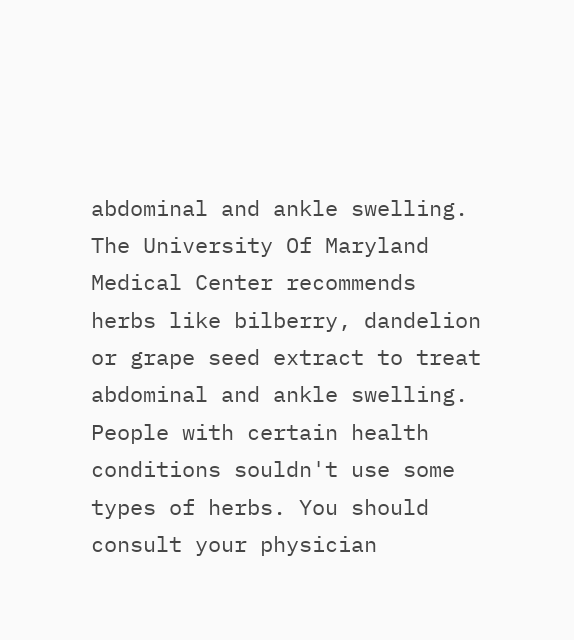abdominal and ankle swelling. The University Of Maryland Medical Center recommends herbs like bilberry, dandelion or grape seed extract to treat abdominal and ankle swelling. People with certain health conditions souldn't use some types of herbs. You should consult your physician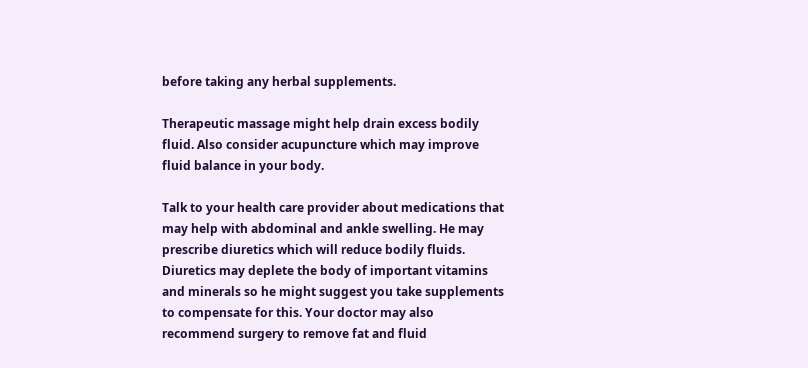before taking any herbal supplements.

Therapeutic massage might help drain excess bodily fluid. Also consider acupuncture which may improve fluid balance in your body.

Talk to your health care provider about medications that may help with abdominal and ankle swelling. He may prescribe diuretics which will reduce bodily fluids. Diuretics may deplete the body of important vitamins and minerals so he might suggest you take supplements to compensate for this. Your doctor may also recommend surgery to remove fat and fluid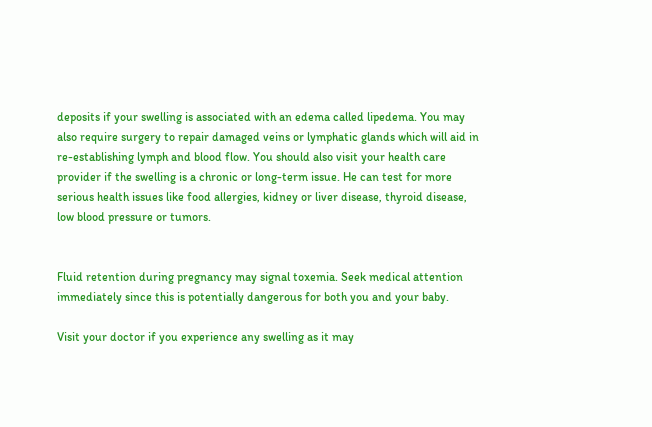deposits if your swelling is associated with an edema called lipedema. You may also require surgery to repair damaged veins or lymphatic glands which will aid in re-establishing lymph and blood flow. You should also visit your health care provider if the swelling is a chronic or long-term issue. He can test for more serious health issues like food allergies, kidney or liver disease, thyroid disease, low blood pressure or tumors.


Fluid retention during pregnancy may signal toxemia. Seek medical attention immediately since this is potentially dangerous for both you and your baby.

Visit your doctor if you experience any swelling as it may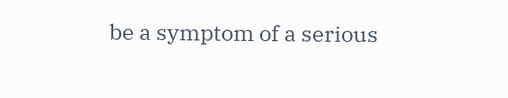be a symptom of a serious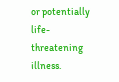or potentially life- threatening illness.